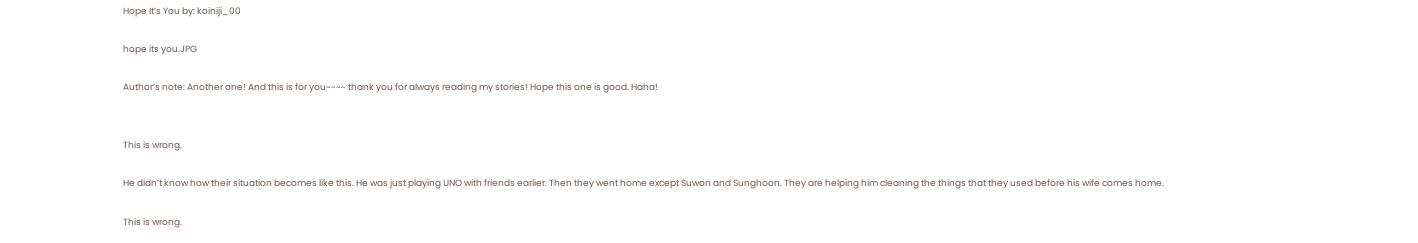Hope It’s You by: koiniji_00

hope its you.JPG

Author’s note: Another one! And this is for you~~~~ thank you for always reading my stories! Hope this one is good. Haha!


This is wrong.

He didn’t know how their situation becomes like this. He was just playing UNO with friends earlier. Then they went home except Suwon and Sunghoon. They are helping him cleaning the things that they used before his wife comes home.

This is wrong.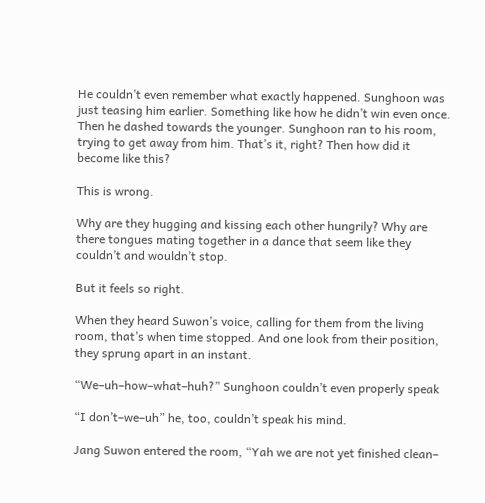He couldn’t even remember what exactly happened. Sunghoon was just teasing him earlier. Something like how he didn’t win even once. Then he dashed towards the younger. Sunghoon ran to his room, trying to get away from him. That’s it, right? Then how did it become like this?

This is wrong.

Why are they hugging and kissing each other hungrily? Why are there tongues mating together in a dance that seem like they couldn’t and wouldn’t stop.

But it feels so right.

When they heard Suwon’s voice, calling for them from the living room, that’s when time stopped. And one look from their position, they sprung apart in an instant.

“We–uh–how–what–huh?” Sunghoon couldn’t even properly speak

“I don’t–we–uh” he, too, couldn’t speak his mind.

Jang Suwon entered the room, “Yah we are not yet finished clean–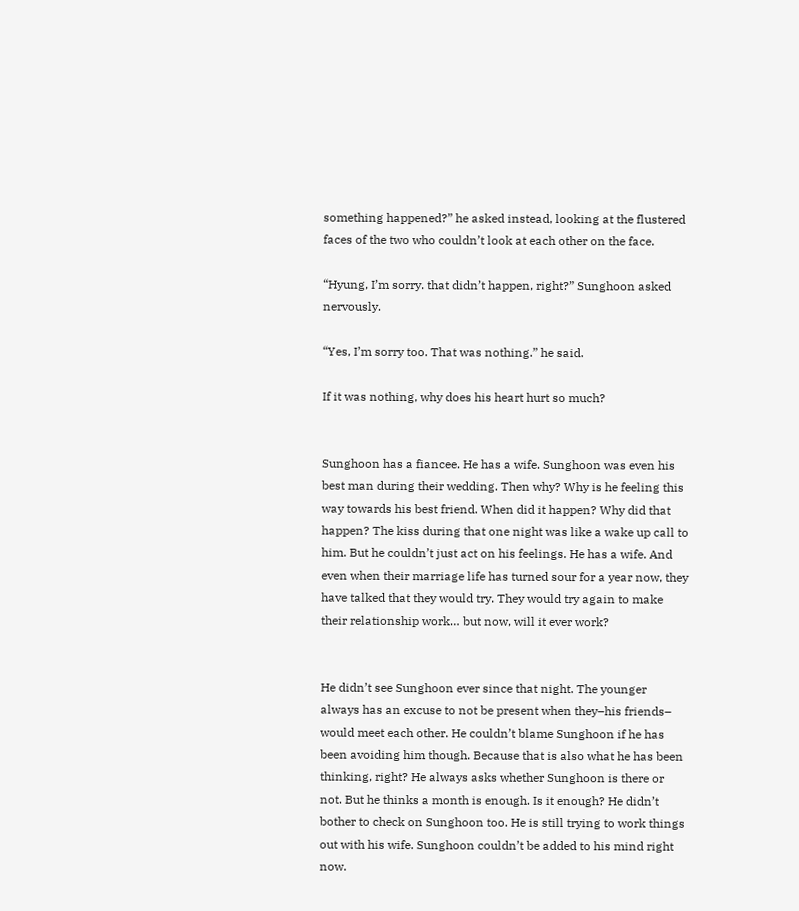something happened?” he asked instead, looking at the flustered faces of the two who couldn’t look at each other on the face.

“Hyung, I’m sorry. that didn’t happen, right?” Sunghoon asked nervously.

“Yes, I’m sorry too. That was nothing.” he said.

If it was nothing, why does his heart hurt so much?


Sunghoon has a fiancee. He has a wife. Sunghoon was even his best man during their wedding. Then why? Why is he feeling this way towards his best friend. When did it happen? Why did that happen? The kiss during that one night was like a wake up call to him. But he couldn’t just act on his feelings. He has a wife. And even when their marriage life has turned sour for a year now, they have talked that they would try. They would try again to make their relationship work… but now, will it ever work?


He didn’t see Sunghoon ever since that night. The younger always has an excuse to not be present when they–his friends– would meet each other. He couldn’t blame Sunghoon if he has been avoiding him though. Because that is also what he has been thinking, right? He always asks whether Sunghoon is there or not. But he thinks a month is enough. Is it enough? He didn’t bother to check on Sunghoon too. He is still trying to work things out with his wife. Sunghoon couldn’t be added to his mind right now.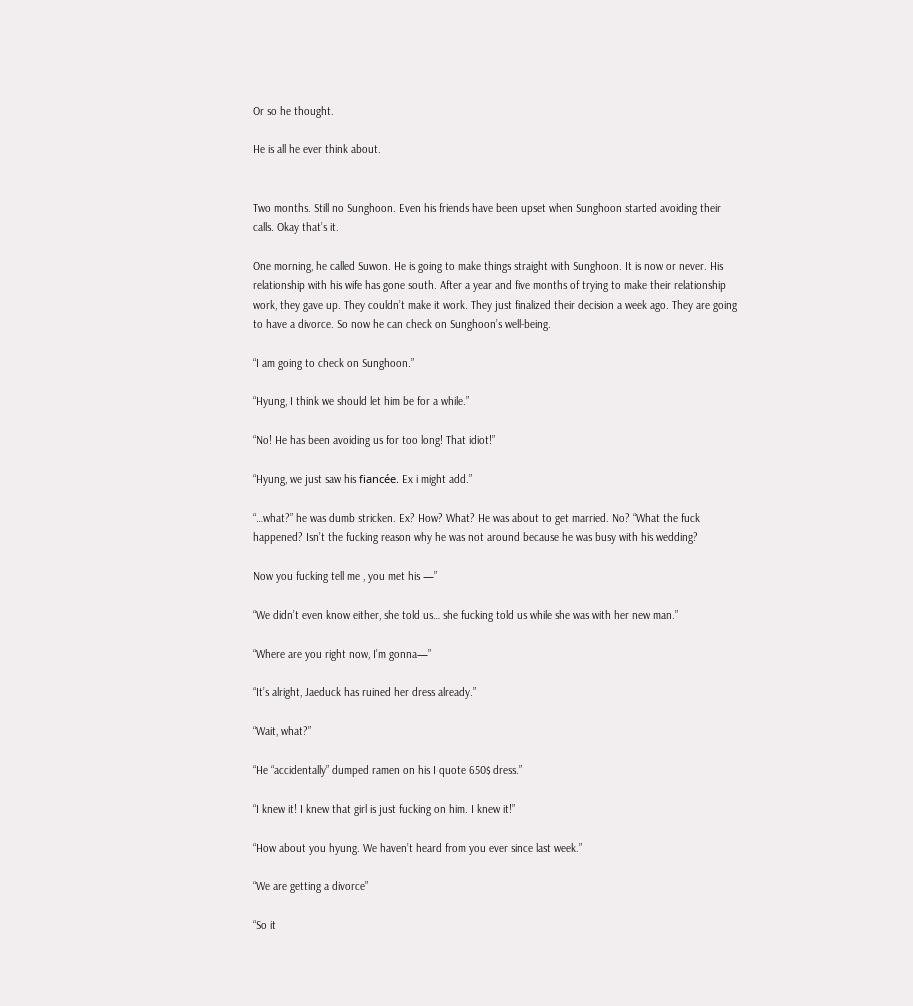Or so he thought.

He is all he ever think about.


Two months. Still no Sunghoon. Even his friends have been upset when Sunghoon started avoiding their calls. Okay that’s it.

One morning, he called Suwon. He is going to make things straight with Sunghoon. It is now or never. His relationship with his wife has gone south. After a year and five months of trying to make their relationship work, they gave up. They couldn’t make it work. They just finalized their decision a week ago. They are going to have a divorce. So now he can check on Sunghoon’s well-being.

“I am going to check on Sunghoon.”

“Hyung, I think we should let him be for a while.”

“No! He has been avoiding us for too long! That idiot!”

“Hyung, we just saw his fiancée. Ex i might add.”

“…what?” he was dumb stricken. Ex? How? What? He was about to get married. No? “What the fuck happened? Isn’t the fucking reason why he was not around because he was busy with his wedding?

Now you fucking tell me , you met his —”

“We didn’t even know either, she told us… she fucking told us while she was with her new man.”

“Where are you right now, I’m gonna—”

“It’s alright, Jaeduck has ruined her dress already.”

“Wait, what?”

“He “accidentally” dumped ramen on his I quote 650$ dress.”

“I knew it! I knew that girl is just fucking on him. I knew it!”

“How about you hyung. We haven’t heard from you ever since last week.”

“We are getting a divorce”

“So it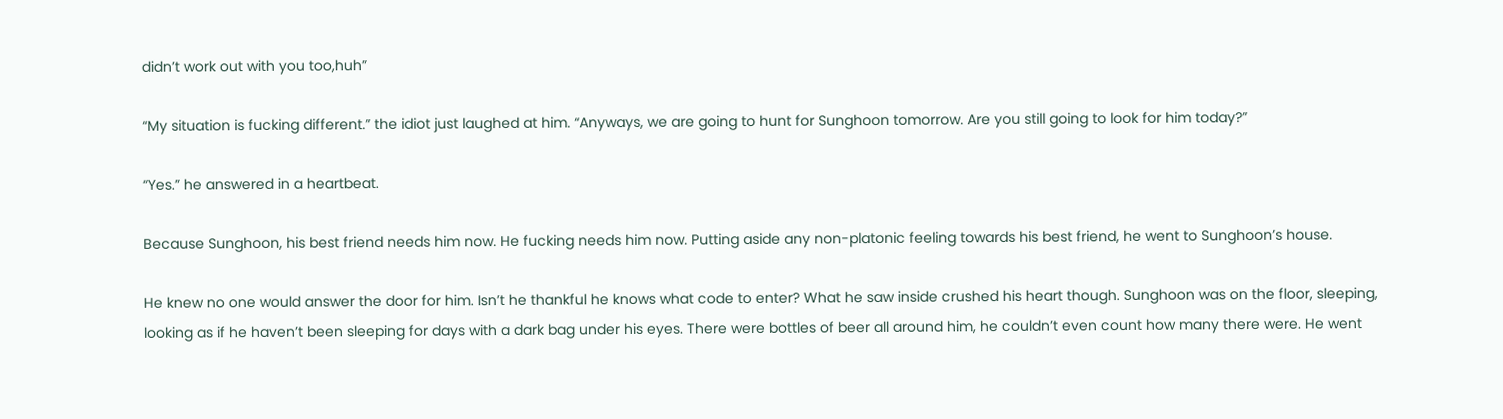didn’t work out with you too,huh”

“My situation is fucking different.” the idiot just laughed at him. “Anyways, we are going to hunt for Sunghoon tomorrow. Are you still going to look for him today?”

“Yes.” he answered in a heartbeat.

Because Sunghoon, his best friend needs him now. He fucking needs him now. Putting aside any non-platonic feeling towards his best friend, he went to Sunghoon’s house.

He knew no one would answer the door for him. Isn’t he thankful he knows what code to enter? What he saw inside crushed his heart though. Sunghoon was on the floor, sleeping, looking as if he haven’t been sleeping for days with a dark bag under his eyes. There were bottles of beer all around him, he couldn’t even count how many there were. He went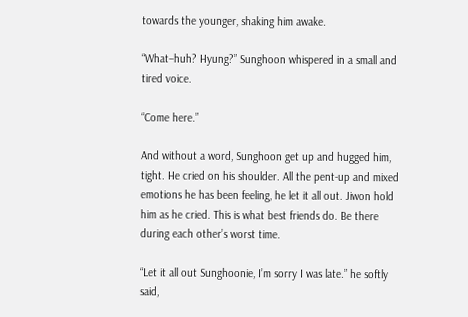towards the younger, shaking him awake.

“What–huh? Hyung?” Sunghoon whispered in a small and tired voice.

“Come here.”

And without a word, Sunghoon get up and hugged him, tight. He cried on his shoulder. All the pent-up and mixed emotions he has been feeling, he let it all out. Jiwon hold him as he cried. This is what best friends do. Be there during each other’s worst time.

“Let it all out Sunghoonie, I’m sorry I was late.” he softly said,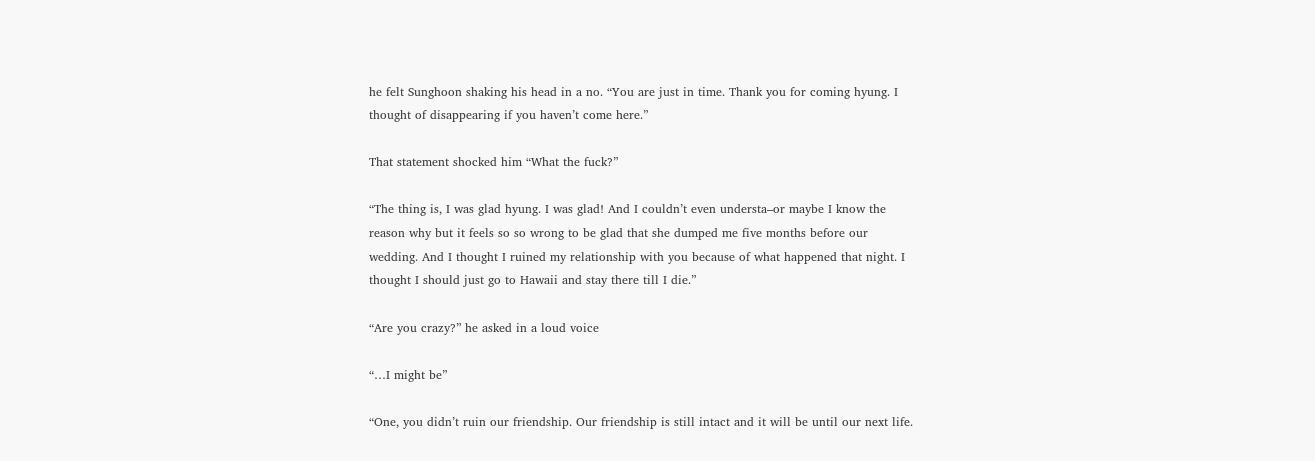he felt Sunghoon shaking his head in a no. “You are just in time. Thank you for coming hyung. I thought of disappearing if you haven’t come here.”

That statement shocked him “What the fuck?”

“The thing is, I was glad hyung. I was glad! And I couldn’t even understa–or maybe I know the reason why but it feels so so wrong to be glad that she dumped me five months before our wedding. And I thought I ruined my relationship with you because of what happened that night. I thought I should just go to Hawaii and stay there till I die.”

“Are you crazy?” he asked in a loud voice

“…I might be”

“One, you didn’t ruin our friendship. Our friendship is still intact and it will be until our next life.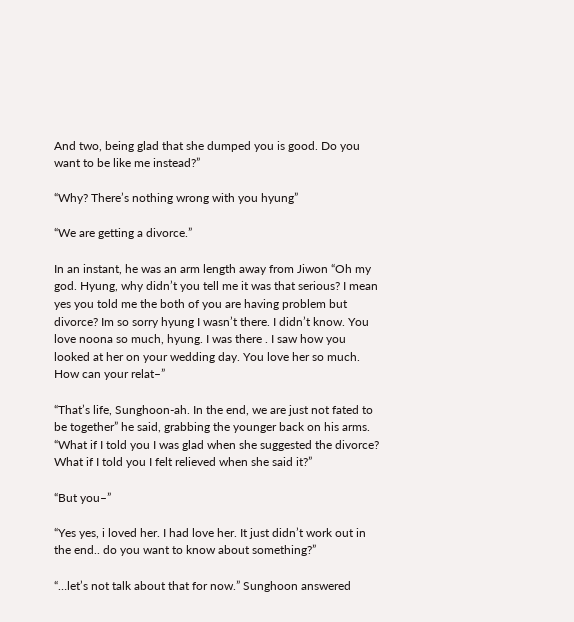And two, being glad that she dumped you is good. Do you want to be like me instead?”

“Why? There’s nothing wrong with you hyung”

“We are getting a divorce.”

In an instant, he was an arm length away from Jiwon “Oh my god. Hyung, why didn’t you tell me it was that serious? I mean yes you told me the both of you are having problem but divorce? Im so sorry hyung I wasn’t there. I didn’t know. You love noona so much, hyung. I was there . I saw how you looked at her on your wedding day. You love her so much. How can your relat–”

“That’s life, Sunghoon-ah. In the end, we are just not fated to be together” he said, grabbing the younger back on his arms. “What if I told you I was glad when she suggested the divorce? What if I told you I felt relieved when she said it?”

“But you–”

“Yes yes, i loved her. I had love her. It just didn’t work out in the end.. do you want to know about something?”

“…let’s not talk about that for now.” Sunghoon answered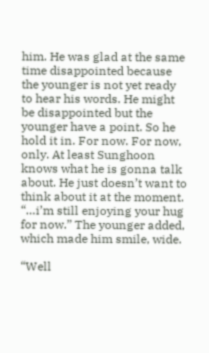him. He was glad at the same time disappointed because the younger is not yet ready to hear his words. He might be disappointed but the younger have a point. So he hold it in. For now. For now, only. At least Sunghoon knows what he is gonna talk about. He just doesn’t want to think about it at the moment. “…i’m still enjoying your hug for now.” The younger added, which made him smile, wide.

“Well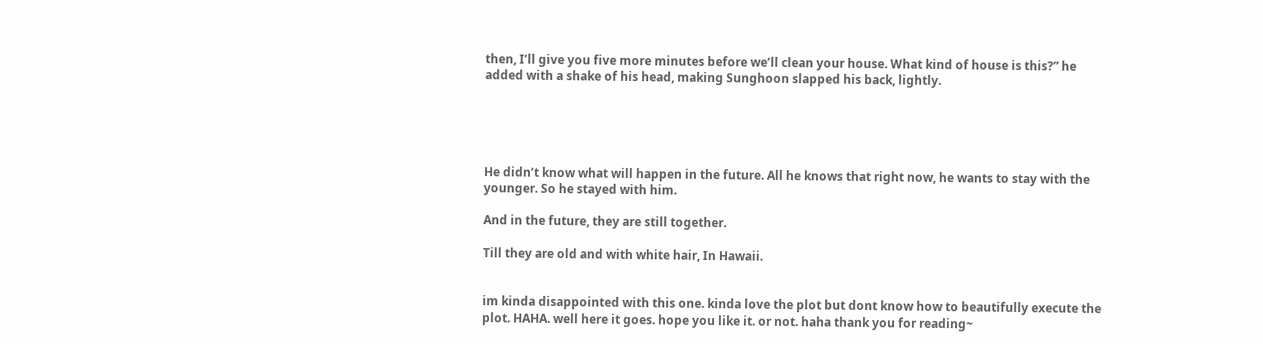then, I’ll give you five more minutes before we’ll clean your house. What kind of house is this?” he added with a shake of his head, making Sunghoon slapped his back, lightly.





He didn’t know what will happen in the future. All he knows that right now, he wants to stay with the younger. So he stayed with him.

And in the future, they are still together.

Till they are old and with white hair, In Hawaii.


im kinda disappointed with this one. kinda love the plot but dont know how to beautifully execute the plot. HAHA. well here it goes. hope you like it. or not. haha thank you for reading~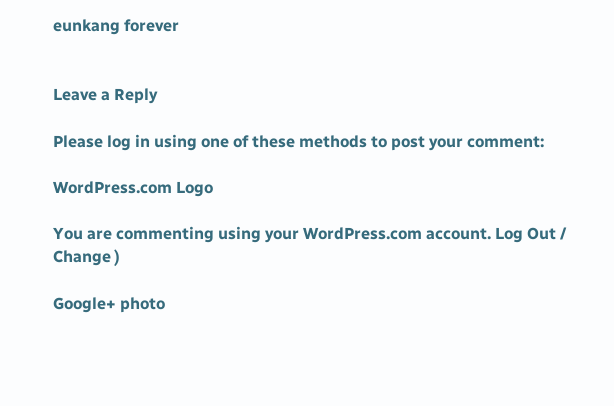eunkang forever


Leave a Reply

Please log in using one of these methods to post your comment:

WordPress.com Logo

You are commenting using your WordPress.com account. Log Out /  Change )

Google+ photo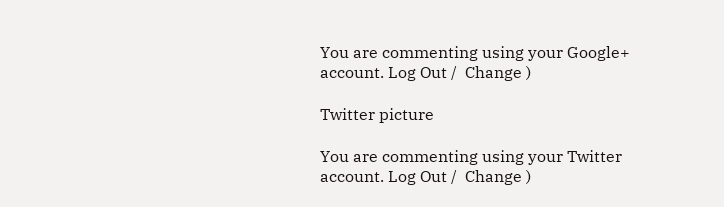You are commenting using your Google+ account. Log Out /  Change )

Twitter picture

You are commenting using your Twitter account. Log Out /  Change )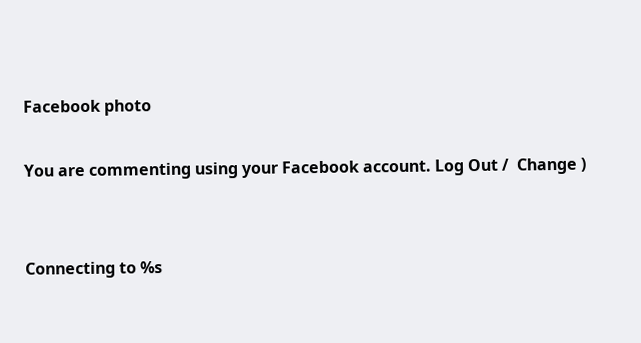Facebook photo

You are commenting using your Facebook account. Log Out /  Change )


Connecting to %s